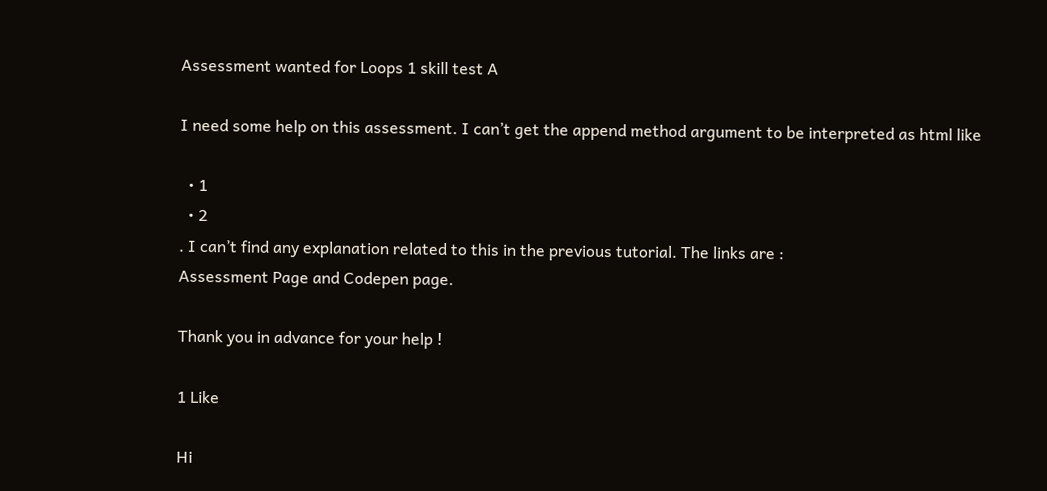Assessment wanted for Loops 1 skill test A

I need some help on this assessment. I can’t get the append method argument to be interpreted as html like

  • 1
  • 2
. I can’t find any explanation related to this in the previous tutorial. The links are :
Assessment Page and Codepen page.

Thank you in advance for your help !

1 Like

Hi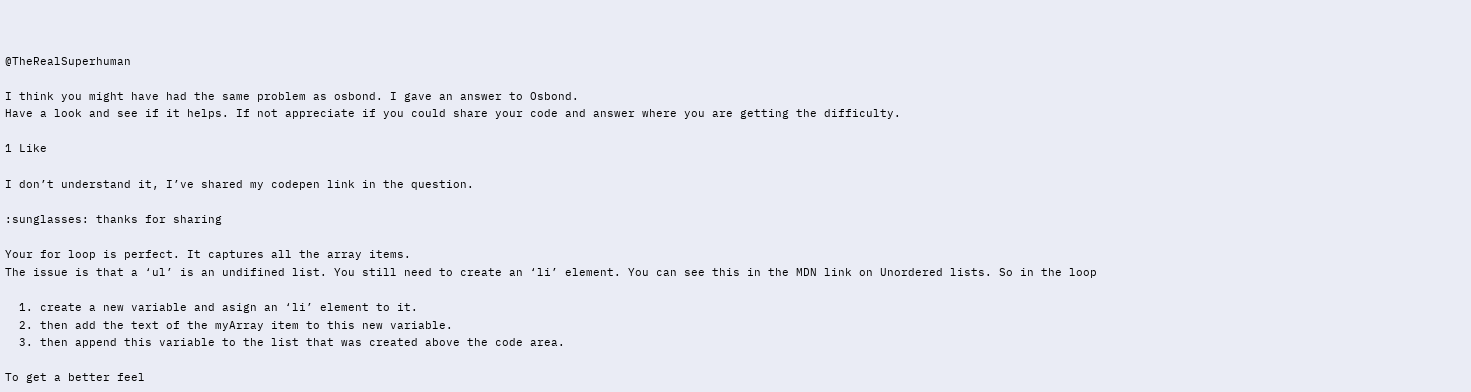@TheRealSuperhuman

I think you might have had the same problem as osbond. I gave an answer to Osbond.
Have a look and see if it helps. If not appreciate if you could share your code and answer where you are getting the difficulty.

1 Like

I don’t understand it, I’ve shared my codepen link in the question.

:sunglasses: thanks for sharing

Your for loop is perfect. It captures all the array items.
The issue is that a ‘ul’ is an undifined list. You still need to create an ‘li’ element. You can see this in the MDN link on Unordered lists. So in the loop

  1. create a new variable and asign an ‘li’ element to it.
  2. then add the text of the myArray item to this new variable.
  3. then append this variable to the list that was created above the code area.

To get a better feel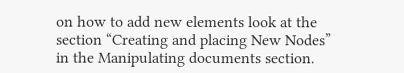on how to add new elements look at the section “Creating and placing New Nodes” in the Manipulating documents section.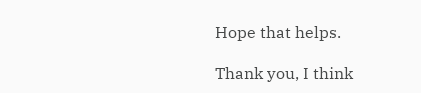Hope that helps.

Thank you, I think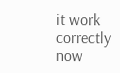it work correctly now